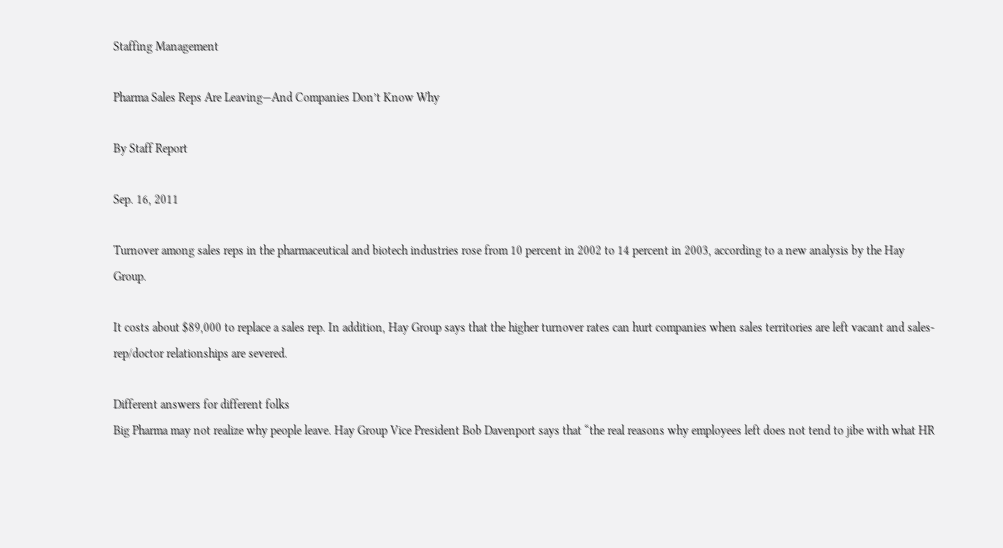Staffing Management

Pharma Sales Reps Are Leaving—And Companies Don’t Know Why

By Staff Report

Sep. 16, 2011

Turnover among sales reps in the pharmaceutical and biotech industries rose from 10 percent in 2002 to 14 percent in 2003, according to a new analysis by the Hay Group.

It costs about $89,000 to replace a sales rep. In addition, Hay Group says that the higher turnover rates can hurt companies when sales territories are left vacant and sales-rep/doctor relationships are severed.

Different answers for different folks
Big Pharma may not realize why people leave. Hay Group Vice President Bob Davenport says that “the real reasons why employees left does not tend to jibe with what HR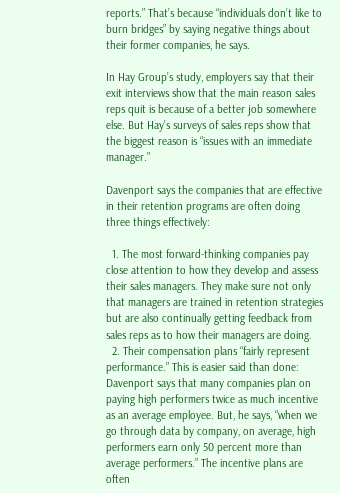reports.” That’s because “individuals don’t like to burn bridges” by saying negative things about their former companies, he says.

In Hay Group’s study, employers say that their exit interviews show that the main reason sales reps quit is because of a better job somewhere else. But Hay’s surveys of sales reps show that the biggest reason is “issues with an immediate manager.”

Davenport says the companies that are effective in their retention programs are often doing three things effectively:

  1. The most forward-thinking companies pay close attention to how they develop and assess their sales managers. They make sure not only that managers are trained in retention strategies but are also continually getting feedback from sales reps as to how their managers are doing.
  2. Their compensation plans “fairly represent performance.” This is easier said than done: Davenport says that many companies plan on paying high performers twice as much incentive as an average employee. But, he says, “when we go through data by company, on average, high performers earn only 50 percent more than average performers.” The incentive plans are often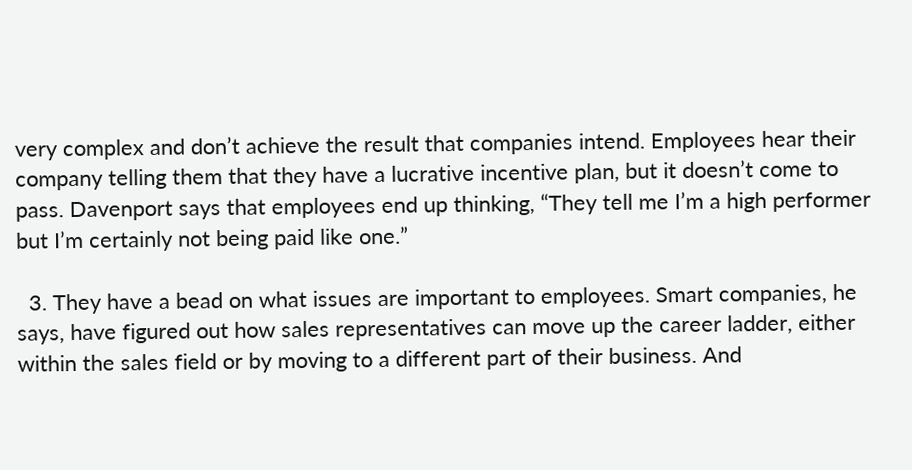very complex and don’t achieve the result that companies intend. Employees hear their company telling them that they have a lucrative incentive plan, but it doesn’t come to pass. Davenport says that employees end up thinking, “They tell me I’m a high performer but I’m certainly not being paid like one.”

  3. They have a bead on what issues are important to employees. Smart companies, he says, have figured out how sales representatives can move up the career ladder, either within the sales field or by moving to a different part of their business. And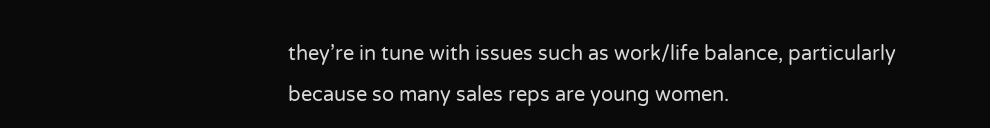they’re in tune with issues such as work/life balance, particularly because so many sales reps are young women.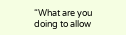“What are you doing to allow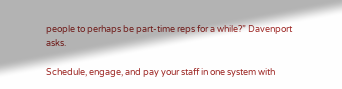people to perhaps be part-time reps for a while?” Davenport asks.

Schedule, engage, and pay your staff in one system with